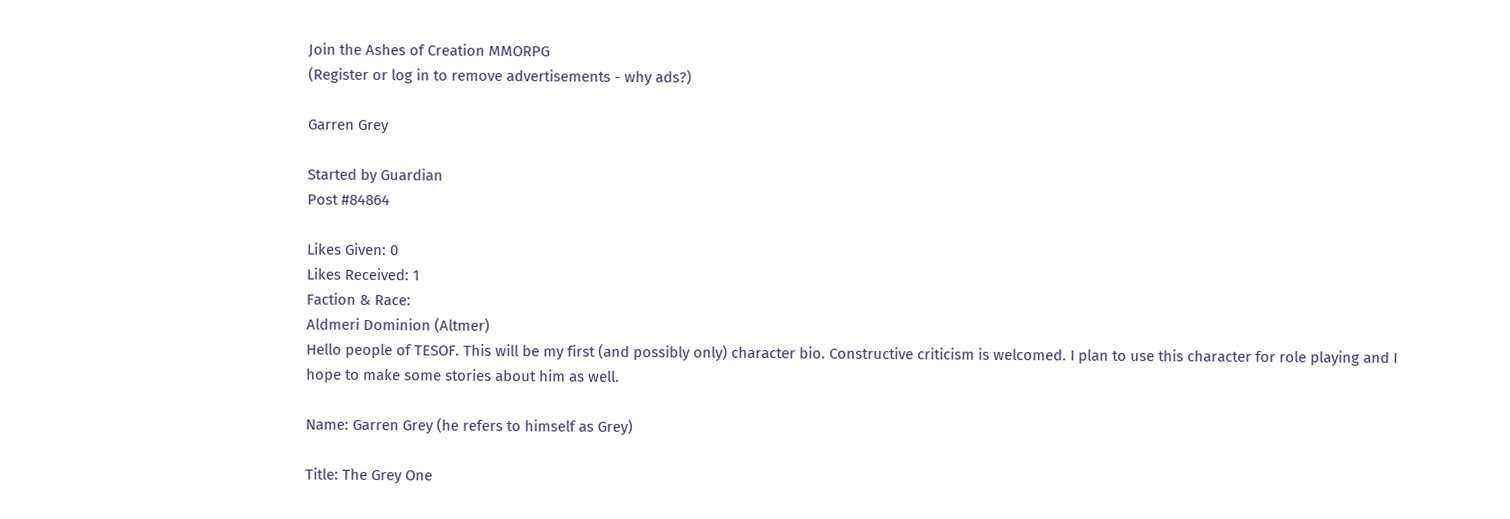Join the Ashes of Creation MMORPG
(Register or log in to remove advertisements - why ads?)

Garren Grey

Started by Guardian
Post #84864

Likes Given: 0
Likes Received: 1
Faction & Race:
Aldmeri Dominion (Altmer)
Hello people of TESOF. This will be my first (and possibly only) character bio. Constructive criticism is welcomed. I plan to use this character for role playing and I hope to make some stories about him as well.

Name: Garren Grey (he refers to himself as Grey)

Title: The Grey One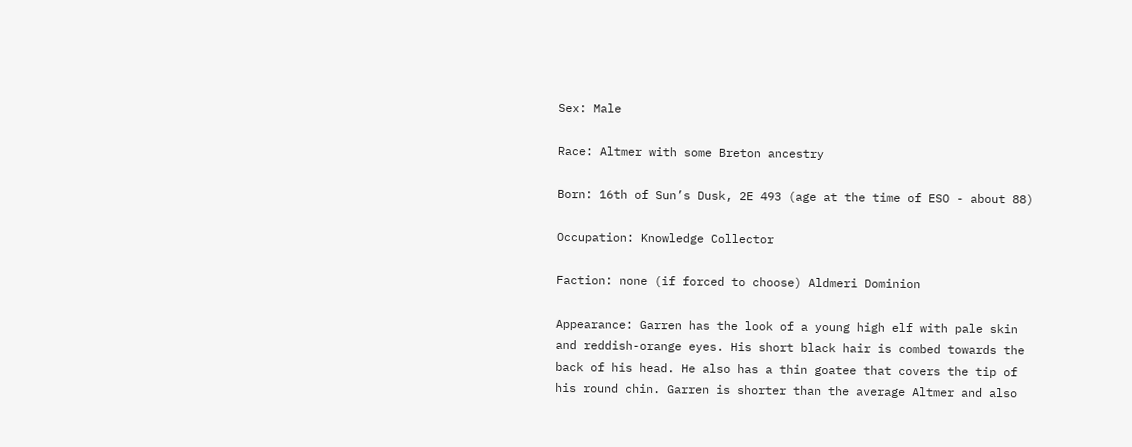Sex: Male

Race: Altmer with some Breton ancestry

Born: 16th of Sun’s Dusk, 2E 493 (age at the time of ESO - about 88)

Occupation: Knowledge Collector

Faction: none (if forced to choose) Aldmeri Dominion

Appearance: Garren has the look of a young high elf with pale skin and reddish-orange eyes. His short black hair is combed towards the back of his head. He also has a thin goatee that covers the tip of his round chin. Garren is shorter than the average Altmer and also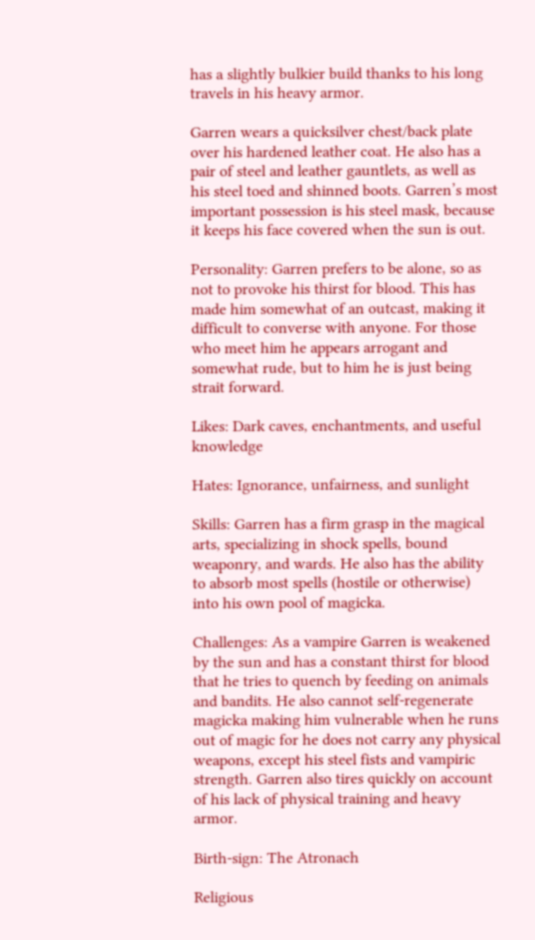has a slightly bulkier build thanks to his long travels in his heavy armor.

Garren wears a quicksilver chest/back plate over his hardened leather coat. He also has a pair of steel and leather gauntlets, as well as his steel toed and shinned boots. Garren’s most important possession is his steel mask, because it keeps his face covered when the sun is out.

Personality: Garren prefers to be alone, so as not to provoke his thirst for blood. This has made him somewhat of an outcast, making it difficult to converse with anyone. For those who meet him he appears arrogant and somewhat rude, but to him he is just being strait forward.

Likes: Dark caves, enchantments, and useful knowledge

Hates: Ignorance, unfairness, and sunlight

Skills: Garren has a firm grasp in the magical arts, specializing in shock spells, bound weaponry, and wards. He also has the ability to absorb most spells (hostile or otherwise) into his own pool of magicka.

Challenges: As a vampire Garren is weakened by the sun and has a constant thirst for blood that he tries to quench by feeding on animals and bandits. He also cannot self-regenerate magicka making him vulnerable when he runs out of magic for he does not carry any physical weapons, except his steel fists and vampiric strength. Garren also tires quickly on account of his lack of physical training and heavy armor.

Birth-sign: The Atronach

Religious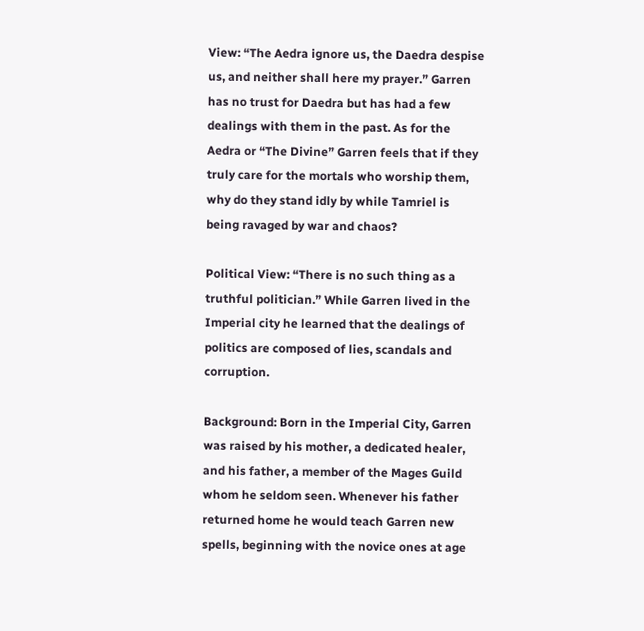View: “The Aedra ignore us, the Daedra despise us, and neither shall here my prayer.” Garren has no trust for Daedra but has had a few dealings with them in the past. As for the Aedra or “The Divine” Garren feels that if they truly care for the mortals who worship them, why do they stand idly by while Tamriel is being ravaged by war and chaos?

Political View: “There is no such thing as a truthful politician.” While Garren lived in the Imperial city he learned that the dealings of politics are composed of lies, scandals and corruption.

Background: Born in the Imperial City, Garren was raised by his mother, a dedicated healer, and his father, a member of the Mages Guild whom he seldom seen. Whenever his father returned home he would teach Garren new spells, beginning with the novice ones at age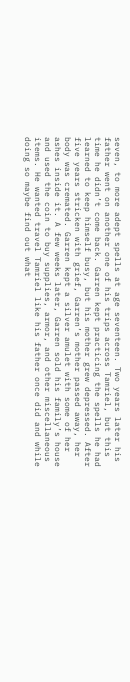seven, to more adept spells at age seventeen. Two years later his father went on another one of his trips across Tamriel, but this time he didn’t come back. Garren kept practicing the spells he had learned to keep himself busy, but his mother grew depressed. After five years stricken with grief, Garren’s mother passed away, her body was cremated. Garren kept a silver amulet with some of her ashes inside it. A few weeks later, Garren sold his family’s house and used the coin to buy supplies, armor, and other miscellaneous items. He wanted travel Tamriel like his father once did and while doing so maybe find out what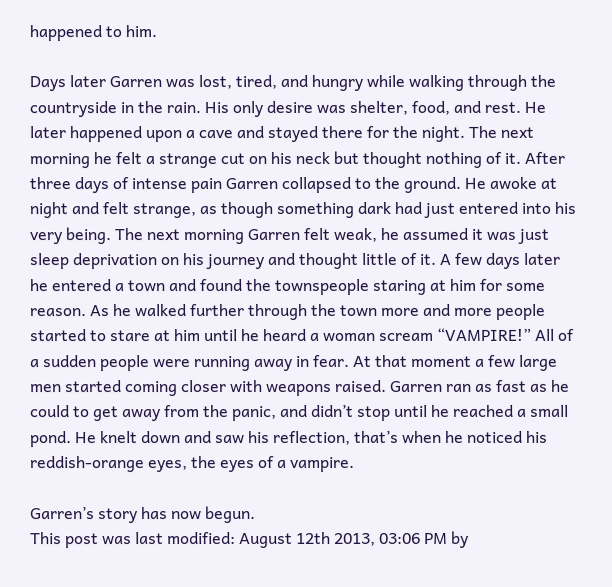happened to him.

Days later Garren was lost, tired, and hungry while walking through the countryside in the rain. His only desire was shelter, food, and rest. He later happened upon a cave and stayed there for the night. The next morning he felt a strange cut on his neck but thought nothing of it. After three days of intense pain Garren collapsed to the ground. He awoke at night and felt strange, as though something dark had just entered into his very being. The next morning Garren felt weak, he assumed it was just sleep deprivation on his journey and thought little of it. A few days later he entered a town and found the townspeople staring at him for some reason. As he walked further through the town more and more people started to stare at him until he heard a woman scream “VAMPIRE!” All of a sudden people were running away in fear. At that moment a few large men started coming closer with weapons raised. Garren ran as fast as he could to get away from the panic, and didn’t stop until he reached a small pond. He knelt down and saw his reflection, that’s when he noticed his reddish-orange eyes, the eyes of a vampire.

Garren’s story has now begun.
This post was last modified: August 12th 2013, 03:06 PM by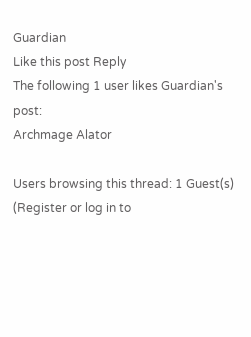Guardian
Like this post Reply
The following 1 user likes Guardian's post:
Archmage Alator

Users browsing this thread: 1 Guest(s)
(Register or log in to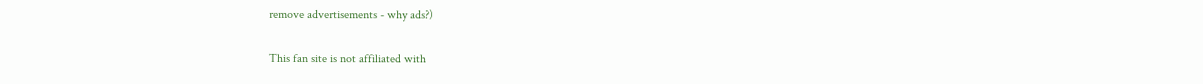remove advertisements - why ads?)

This fan site is not affiliated with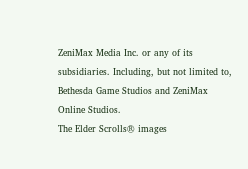ZeniMax Media Inc. or any of its subsidiaries. Including, but not limited to, Bethesda Game Studios and ZeniMax Online Studios.
The Elder Scrolls® images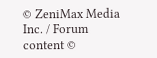© ZeniMax Media Inc. / Forum content ©